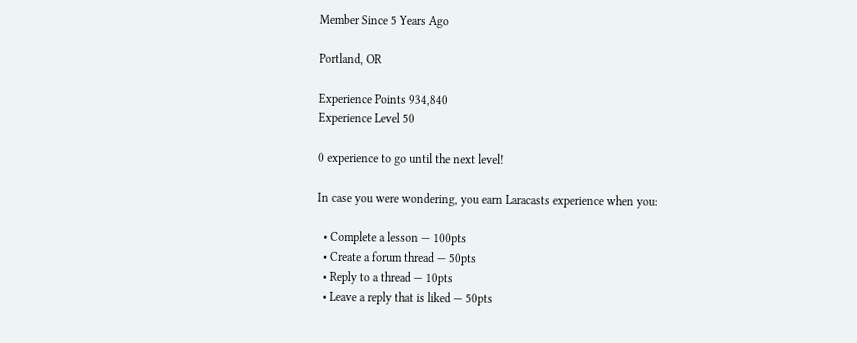Member Since 5 Years Ago

Portland, OR

Experience Points 934,840
Experience Level 50

0 experience to go until the next level!

In case you were wondering, you earn Laracasts experience when you:

  • Complete a lesson — 100pts
  • Create a forum thread — 50pts
  • Reply to a thread — 10pts
  • Leave a reply that is liked — 50pts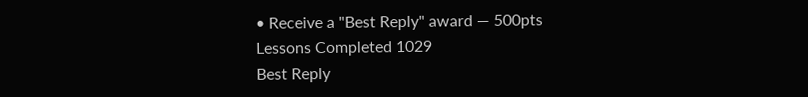• Receive a "Best Reply" award — 500pts
Lessons Completed 1029
Best Reply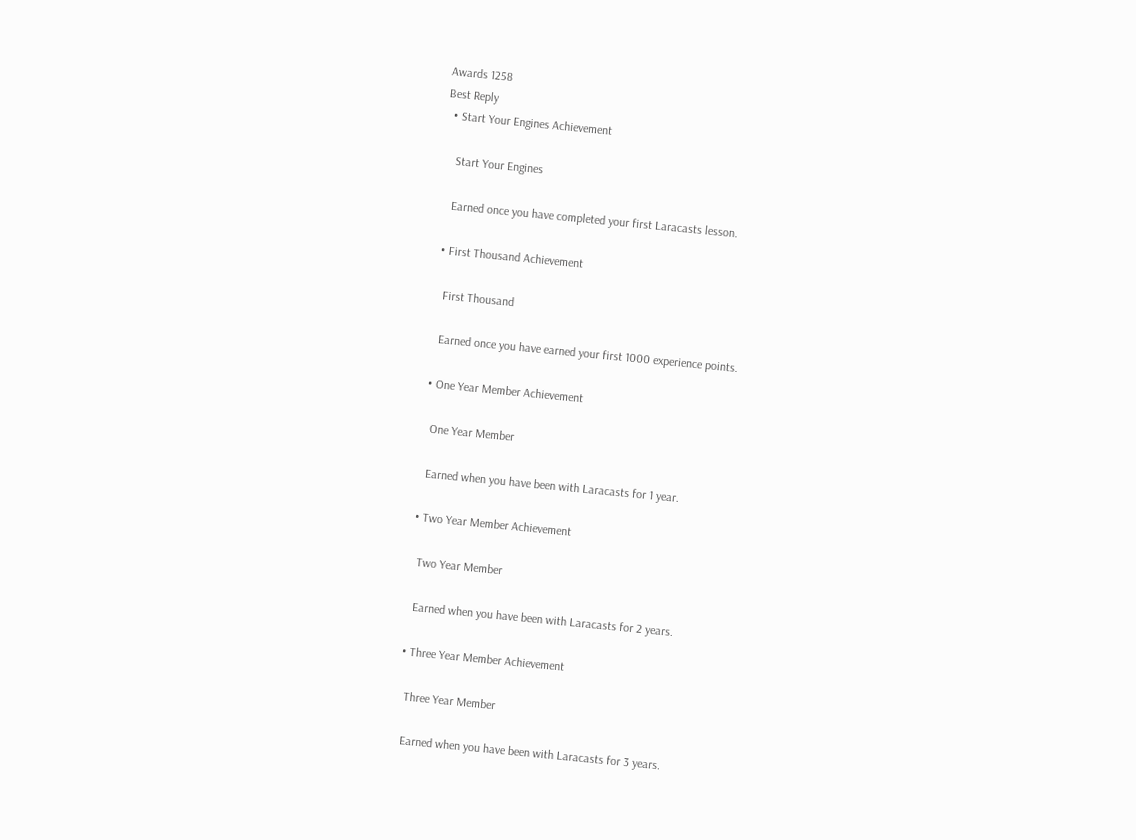Awards 1258
Best Reply
  • Start Your Engines Achievement

    Start Your Engines

    Earned once you have completed your first Laracasts lesson.

  • First Thousand Achievement

    First Thousand

    Earned once you have earned your first 1000 experience points.

  • One Year Member Achievement

    One Year Member

    Earned when you have been with Laracasts for 1 year.

  • Two Year Member Achievement

    Two Year Member

    Earned when you have been with Laracasts for 2 years.

  • Three Year Member Achievement

    Three Year Member

    Earned when you have been with Laracasts for 3 years.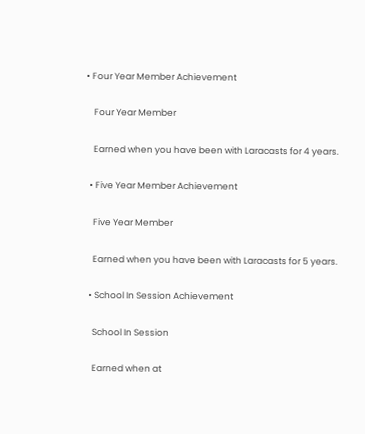• Four Year Member Achievement

    Four Year Member

    Earned when you have been with Laracasts for 4 years.

  • Five Year Member Achievement

    Five Year Member

    Earned when you have been with Laracasts for 5 years.

  • School In Session Achievement

    School In Session

    Earned when at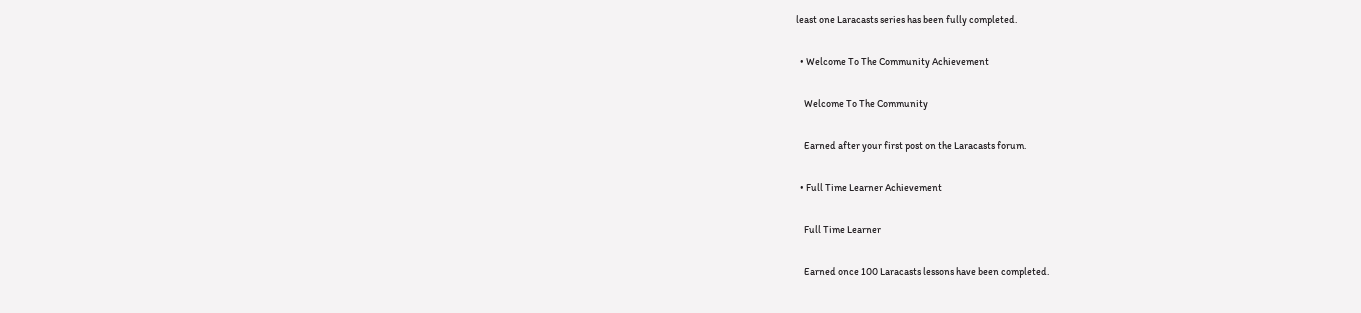least one Laracasts series has been fully completed.

  • Welcome To The Community Achievement

    Welcome To The Community

    Earned after your first post on the Laracasts forum.

  • Full Time Learner Achievement

    Full Time Learner

    Earned once 100 Laracasts lessons have been completed.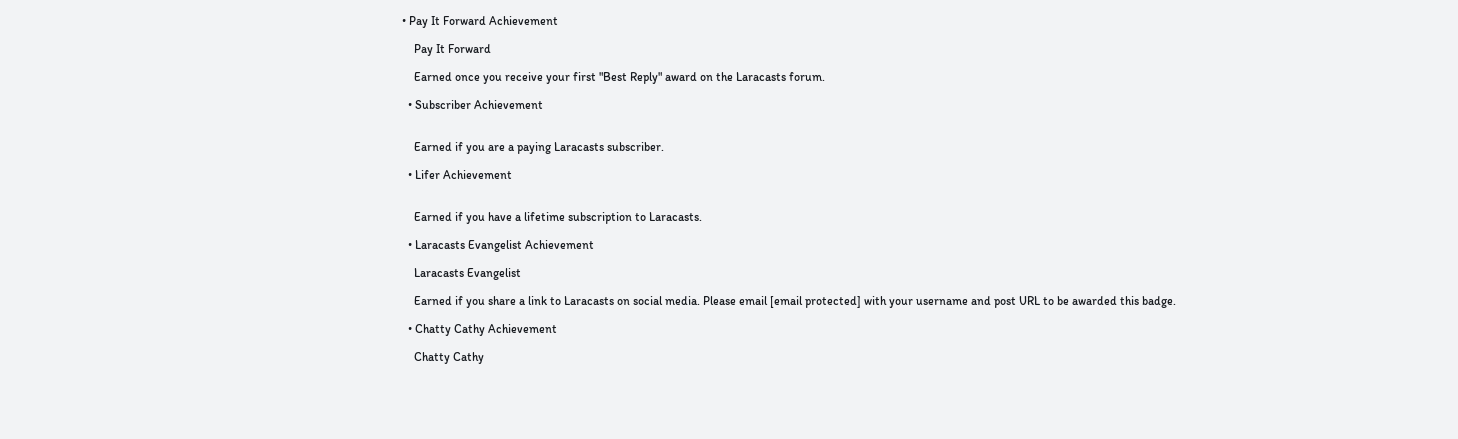• Pay It Forward Achievement

    Pay It Forward

    Earned once you receive your first "Best Reply" award on the Laracasts forum.

  • Subscriber Achievement


    Earned if you are a paying Laracasts subscriber.

  • Lifer Achievement


    Earned if you have a lifetime subscription to Laracasts.

  • Laracasts Evangelist Achievement

    Laracasts Evangelist

    Earned if you share a link to Laracasts on social media. Please email [email protected] with your username and post URL to be awarded this badge.

  • Chatty Cathy Achievement

    Chatty Cathy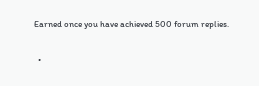Earned once you have achieved 500 forum replies.

  •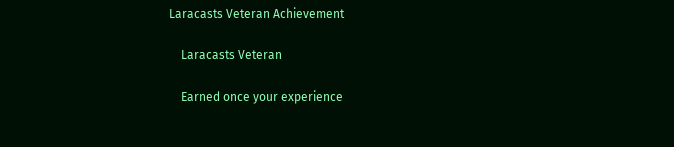Laracasts Veteran Achievement

    Laracasts Veteran

    Earned once your experience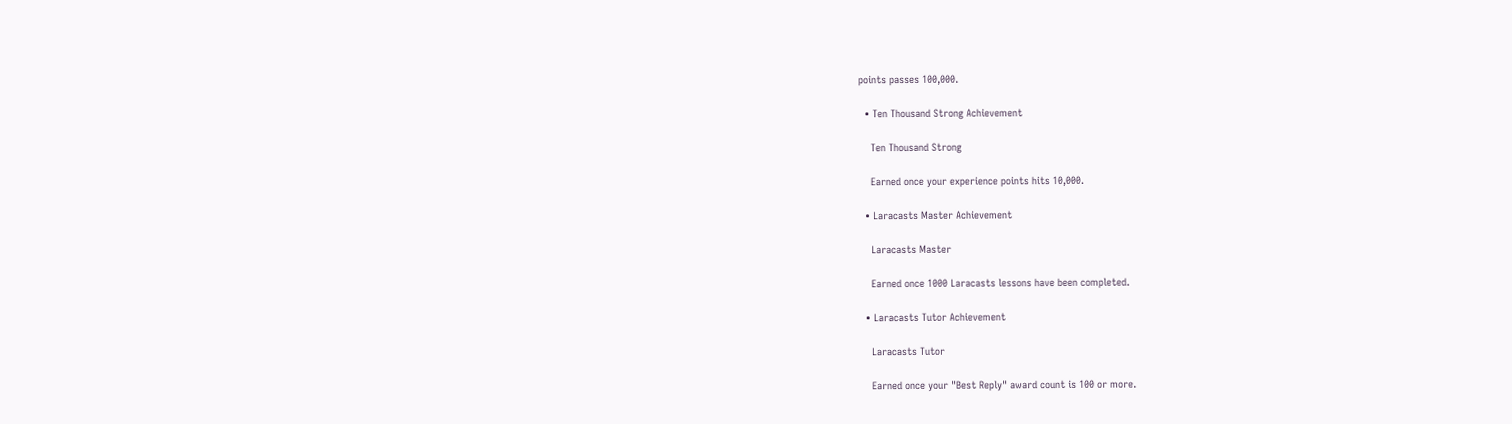points passes 100,000.

  • Ten Thousand Strong Achievement

    Ten Thousand Strong

    Earned once your experience points hits 10,000.

  • Laracasts Master Achievement

    Laracasts Master

    Earned once 1000 Laracasts lessons have been completed.

  • Laracasts Tutor Achievement

    Laracasts Tutor

    Earned once your "Best Reply" award count is 100 or more.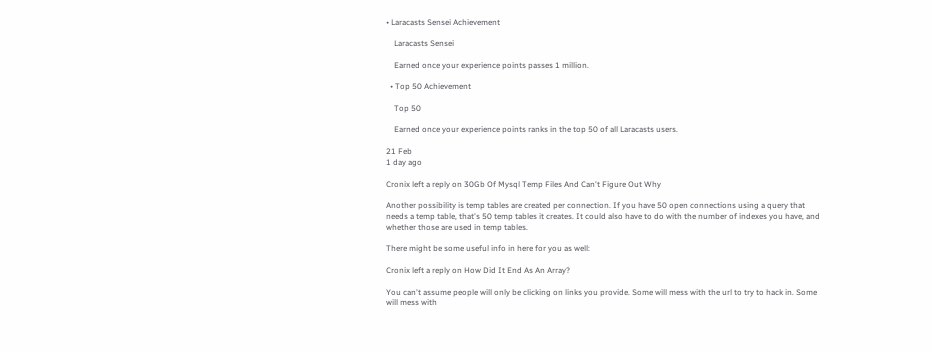• Laracasts Sensei Achievement

    Laracasts Sensei

    Earned once your experience points passes 1 million.

  • Top 50 Achievement

    Top 50

    Earned once your experience points ranks in the top 50 of all Laracasts users.

21 Feb
1 day ago

Cronix left a reply on 30Gb Of Mysql Temp Files And Can't Figure Out Why

Another possibility is temp tables are created per connection. If you have 50 open connections using a query that needs a temp table, that's 50 temp tables it creates. It could also have to do with the number of indexes you have, and whether those are used in temp tables.

There might be some useful info in here for you as well:

Cronix left a reply on How Did It End As An Array?

You can't assume people will only be clicking on links you provide. Some will mess with the url to try to hack in. Some will mess with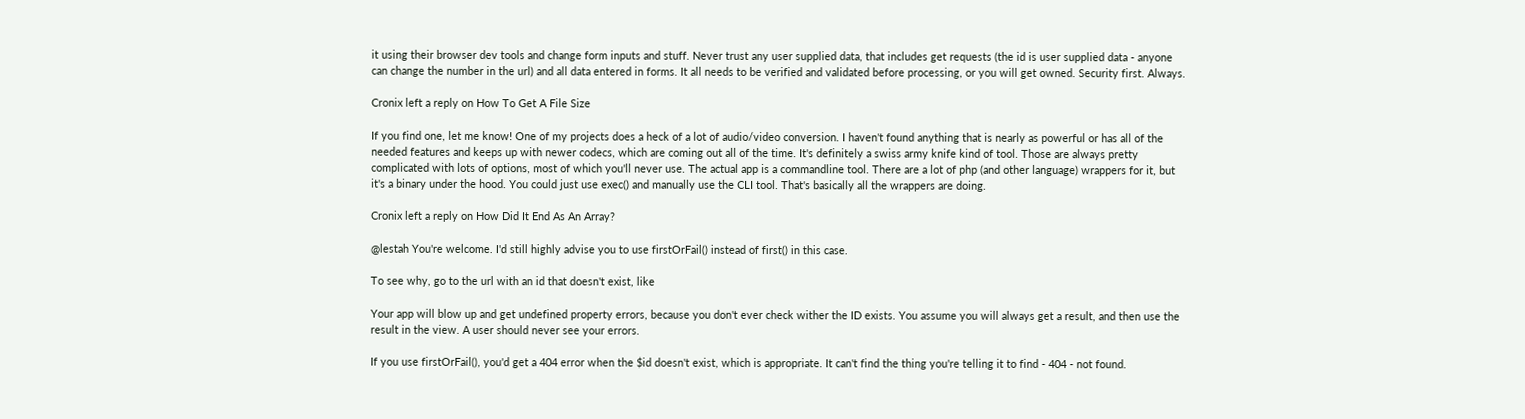it using their browser dev tools and change form inputs and stuff. Never trust any user supplied data, that includes get requests (the id is user supplied data - anyone can change the number in the url) and all data entered in forms. It all needs to be verified and validated before processing, or you will get owned. Security first. Always.

Cronix left a reply on How To Get A File Size

If you find one, let me know! One of my projects does a heck of a lot of audio/video conversion. I haven't found anything that is nearly as powerful or has all of the needed features and keeps up with newer codecs, which are coming out all of the time. It's definitely a swiss army knife kind of tool. Those are always pretty complicated with lots of options, most of which you'll never use. The actual app is a commandline tool. There are a lot of php (and other language) wrappers for it, but it's a binary under the hood. You could just use exec() and manually use the CLI tool. That's basically all the wrappers are doing.

Cronix left a reply on How Did It End As An Array?

@lestah You're welcome. I'd still highly advise you to use firstOrFail() instead of first() in this case.

To see why, go to the url with an id that doesn't exist, like

Your app will blow up and get undefined property errors, because you don't ever check wither the ID exists. You assume you will always get a result, and then use the result in the view. A user should never see your errors.

If you use firstOrFail(), you'd get a 404 error when the $id doesn't exist, which is appropriate. It can't find the thing you're telling it to find - 404 - not found.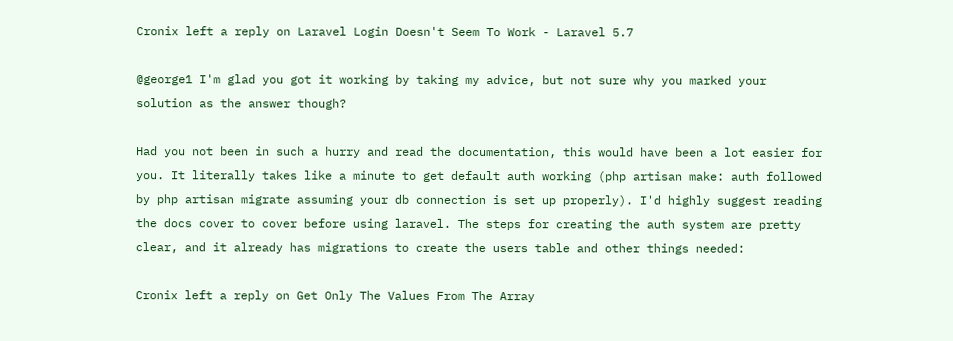Cronix left a reply on Laravel Login Doesn't Seem To Work - Laravel 5.7

@george1 I'm glad you got it working by taking my advice, but not sure why you marked your solution as the answer though?

Had you not been in such a hurry and read the documentation, this would have been a lot easier for you. It literally takes like a minute to get default auth working (php artisan make: auth followed by php artisan migrate assuming your db connection is set up properly). I'd highly suggest reading the docs cover to cover before using laravel. The steps for creating the auth system are pretty clear, and it already has migrations to create the users table and other things needed:

Cronix left a reply on Get Only The Values From The Array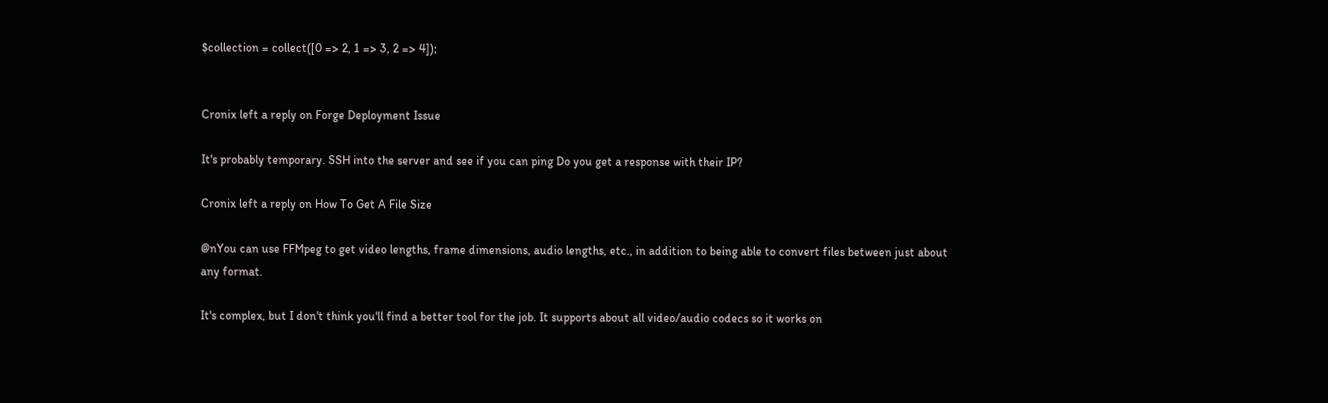$collection = collect([0 => 2, 1 => 3, 2 => 4]);


Cronix left a reply on Forge Deployment Issue

It's probably temporary. SSH into the server and see if you can ping Do you get a response with their IP?

Cronix left a reply on How To Get A File Size

@nYou can use FFMpeg to get video lengths, frame dimensions, audio lengths, etc., in addition to being able to convert files between just about any format.

It's complex, but I don't think you'll find a better tool for the job. It supports about all video/audio codecs so it works on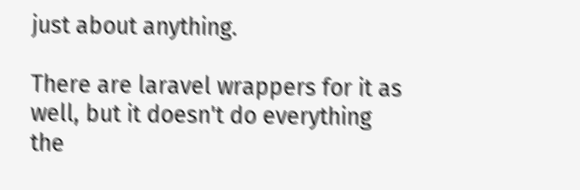just about anything.

There are laravel wrappers for it as well, but it doesn't do everything the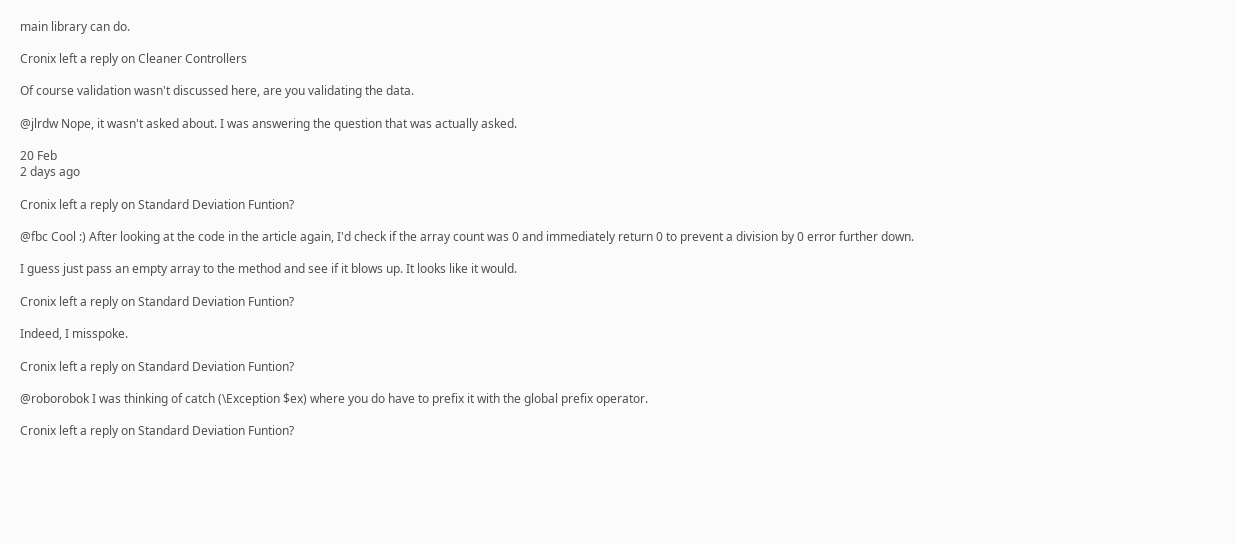main library can do.

Cronix left a reply on Cleaner Controllers

Of course validation wasn't discussed here, are you validating the data.

@jlrdw Nope, it wasn't asked about. I was answering the question that was actually asked.

20 Feb
2 days ago

Cronix left a reply on Standard Deviation Funtion?

@fbc Cool :) After looking at the code in the article again, I'd check if the array count was 0 and immediately return 0 to prevent a division by 0 error further down.

I guess just pass an empty array to the method and see if it blows up. It looks like it would.

Cronix left a reply on Standard Deviation Funtion?

Indeed, I misspoke.

Cronix left a reply on Standard Deviation Funtion?

@roborobok I was thinking of catch (\Exception $ex) where you do have to prefix it with the global prefix operator.

Cronix left a reply on Standard Deviation Funtion?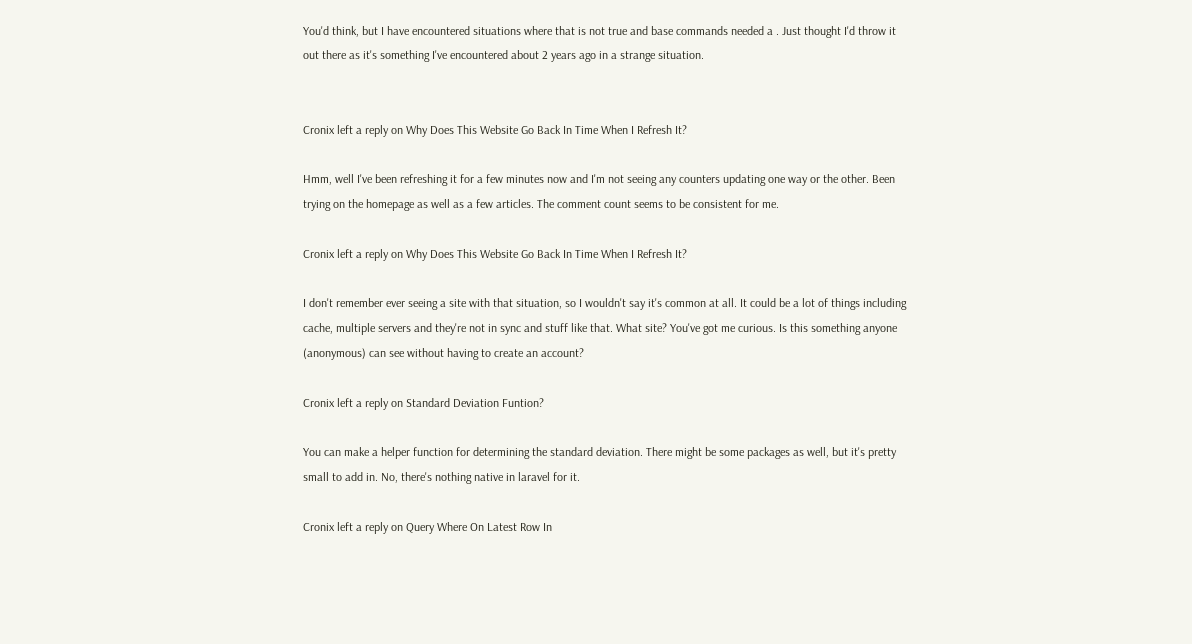You'd think, but I have encountered situations where that is not true and base commands needed a . Just thought I'd throw it out there as it's something I've encountered about 2 years ago in a strange situation.


Cronix left a reply on Why Does This Website Go Back In Time When I Refresh It?

Hmm, well I've been refreshing it for a few minutes now and I'm not seeing any counters updating one way or the other. Been trying on the homepage as well as a few articles. The comment count seems to be consistent for me.

Cronix left a reply on Why Does This Website Go Back In Time When I Refresh It?

I don't remember ever seeing a site with that situation, so I wouldn't say it's common at all. It could be a lot of things including cache, multiple servers and they're not in sync and stuff like that. What site? You've got me curious. Is this something anyone (anonymous) can see without having to create an account?

Cronix left a reply on Standard Deviation Funtion?

You can make a helper function for determining the standard deviation. There might be some packages as well, but it's pretty small to add in. No, there's nothing native in laravel for it.

Cronix left a reply on Query Where On Latest Row In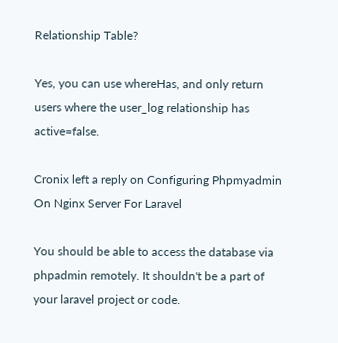Relationship Table?

Yes, you can use whereHas, and only return users where the user_log relationship has active=false.

Cronix left a reply on Configuring Phpmyadmin On Nginx Server For Laravel

You should be able to access the database via phpadmin remotely. It shouldn't be a part of your laravel project or code.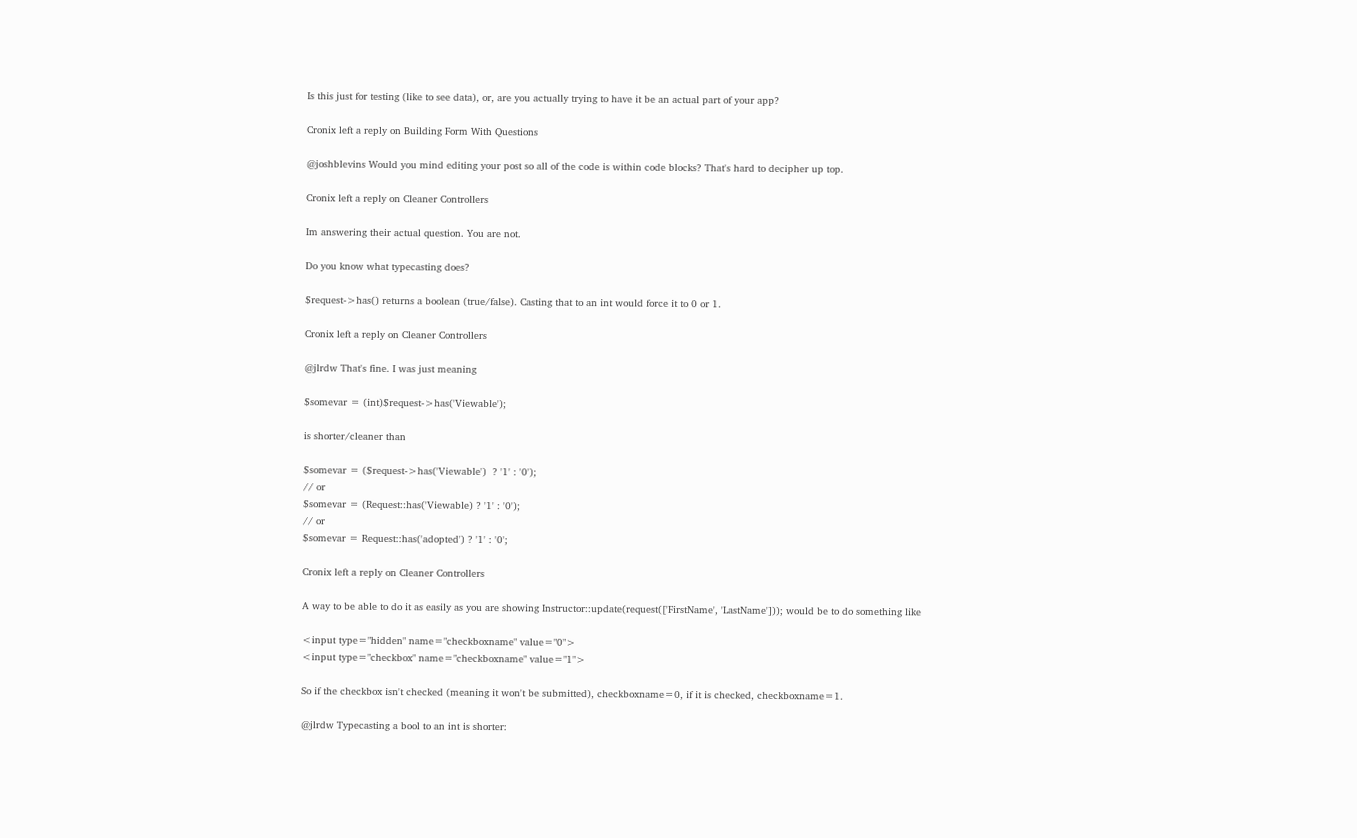Is this just for testing (like to see data), or, are you actually trying to have it be an actual part of your app?

Cronix left a reply on Building Form With Questions

@joshblevins Would you mind editing your post so all of the code is within code blocks? That's hard to decipher up top.

Cronix left a reply on Cleaner Controllers

Im answering their actual question. You are not.

Do you know what typecasting does?

$request->has() returns a boolean (true/false). Casting that to an int would force it to 0 or 1.

Cronix left a reply on Cleaner Controllers

@jlrdw That's fine. I was just meaning

$somevar = (int)$request->has('Viewable');

is shorter/cleaner than

$somevar = ($request->has('Viewable')  ? '1' : '0');
// or
$somevar = (Request::has('Viewable) ? '1' : '0');
// or
$somevar = Request::has('adopted') ? '1' : '0';

Cronix left a reply on Cleaner Controllers

A way to be able to do it as easily as you are showing Instructor::update(request(['FirstName', 'LastName'])); would be to do something like

<input type="hidden" name="checkboxname" value="0">
<input type="checkbox" name="checkboxname" value="1">

So if the checkbox isn't checked (meaning it won't be submitted), checkboxname=0, if it is checked, checkboxname=1.

@jlrdw Typecasting a bool to an int is shorter: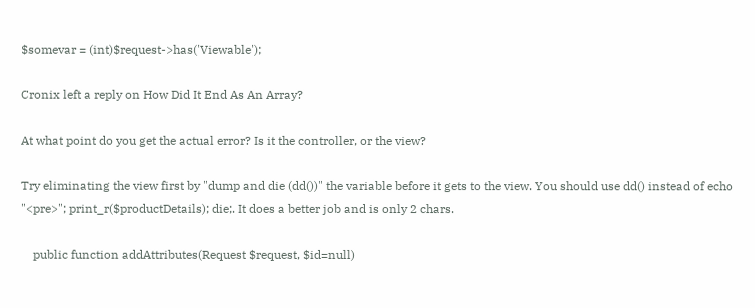$somevar = (int)$request->has('Viewable');

Cronix left a reply on How Did It End As An Array?

At what point do you get the actual error? Is it the controller, or the view?

Try eliminating the view first by "dump and die (dd())" the variable before it gets to the view. You should use dd() instead of echo "<pre>"; print_r($productDetails); die;. It does a better job and is only 2 chars.

    public function addAttributes(Request $request, $id=null)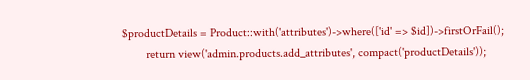$productDetails = Product::with('attributes')->where(['id' => $id])->firstOrFail();
        return view('admin.products.add_attributes', compact('productDetails'));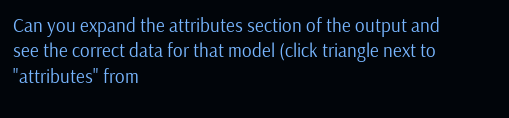Can you expand the attributes section of the output and see the correct data for that model (click triangle next to "attributes" from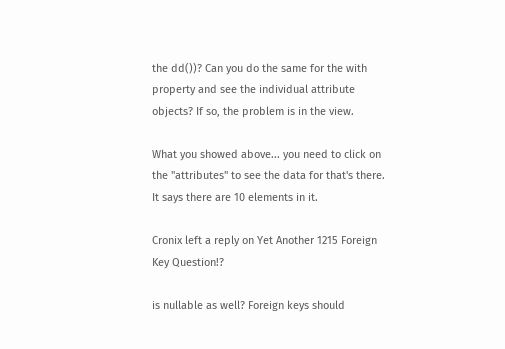the dd())? Can you do the same for the with property and see the individual attribute objects? If so, the problem is in the view.

What you showed above... you need to click on the "attributes" to see the data for that's there. It says there are 10 elements in it.

Cronix left a reply on Yet Another 1215 Foreign Key Question!?

is nullable as well? Foreign keys should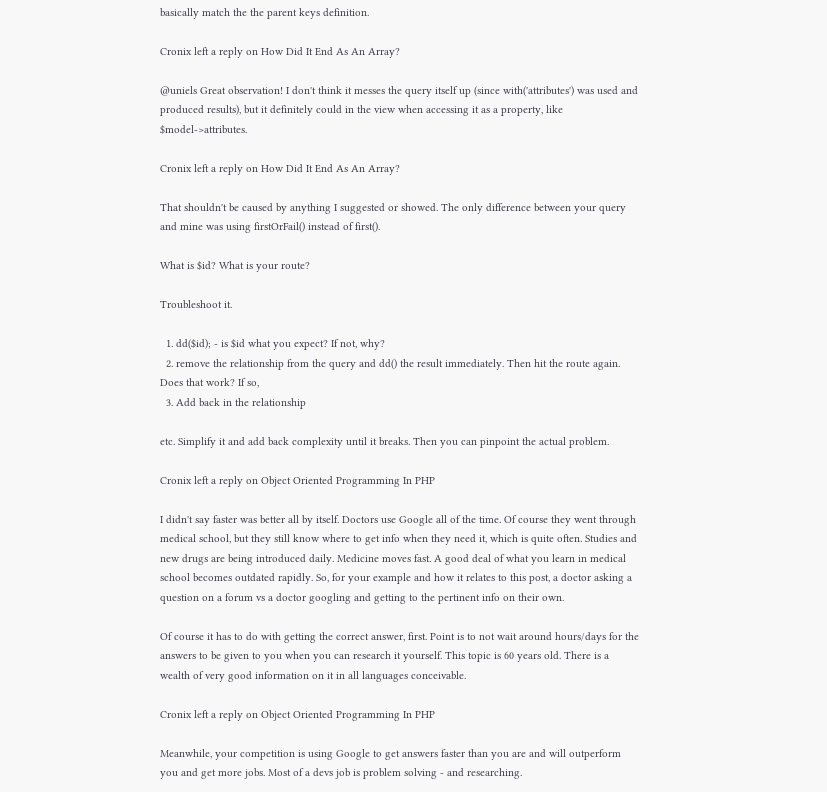basically match the the parent keys definition.

Cronix left a reply on How Did It End As An Array?

@uniels Great observation! I don't think it messes the query itself up (since with('attributes') was used and produced results), but it definitely could in the view when accessing it as a property, like $model->attributes.

Cronix left a reply on How Did It End As An Array?

That shouldn't be caused by anything I suggested or showed. The only difference between your query and mine was using firstOrFail() instead of first().

What is $id? What is your route?

Troubleshoot it.

  1. dd($id); - is $id what you expect? If not, why?
  2. remove the relationship from the query and dd() the result immediately. Then hit the route again. Does that work? If so,
  3. Add back in the relationship

etc. Simplify it and add back complexity until it breaks. Then you can pinpoint the actual problem.

Cronix left a reply on Object Oriented Programming In PHP

I didn't say faster was better all by itself. Doctors use Google all of the time. Of course they went through medical school, but they still know where to get info when they need it, which is quite often. Studies and new drugs are being introduced daily. Medicine moves fast. A good deal of what you learn in medical school becomes outdated rapidly. So, for your example and how it relates to this post, a doctor asking a question on a forum vs a doctor googling and getting to the pertinent info on their own.

Of course it has to do with getting the correct answer, first. Point is to not wait around hours/days for the answers to be given to you when you can research it yourself. This topic is 60 years old. There is a wealth of very good information on it in all languages conceivable.

Cronix left a reply on Object Oriented Programming In PHP

Meanwhile, your competition is using Google to get answers faster than you are and will outperform you and get more jobs. Most of a devs job is problem solving - and researching.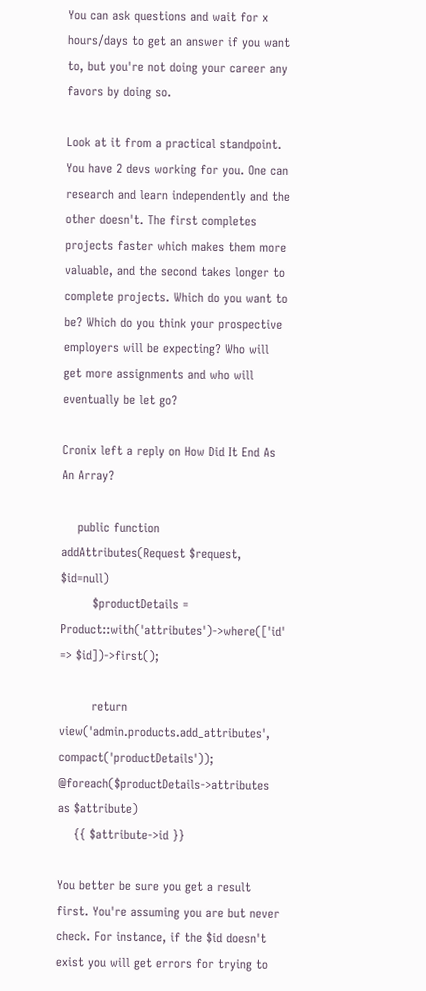You can ask questions and wait for x hours/days to get an answer if you want to, but you're not doing your career any favors by doing so.

Look at it from a practical standpoint. You have 2 devs working for you. One can research and learn independently and the other doesn't. The first completes projects faster which makes them more valuable, and the second takes longer to complete projects. Which do you want to be? Which do you think your prospective employers will be expecting? Who will get more assignments and who will eventually be let go?

Cronix left a reply on How Did It End As An Array?

    public function addAttributes(Request $request, $id=null)
        $productDetails = Product::with('attributes')->where(['id' => $id])->first();

        return view('admin.products.add_attributes', compact('productDetails'));
@foreach($productDetails->attributes as $attribute)
    {{ $attribute->id }}

You better be sure you get a result first. You're assuming you are but never check. For instance, if the $id doesn't exist you will get errors for trying to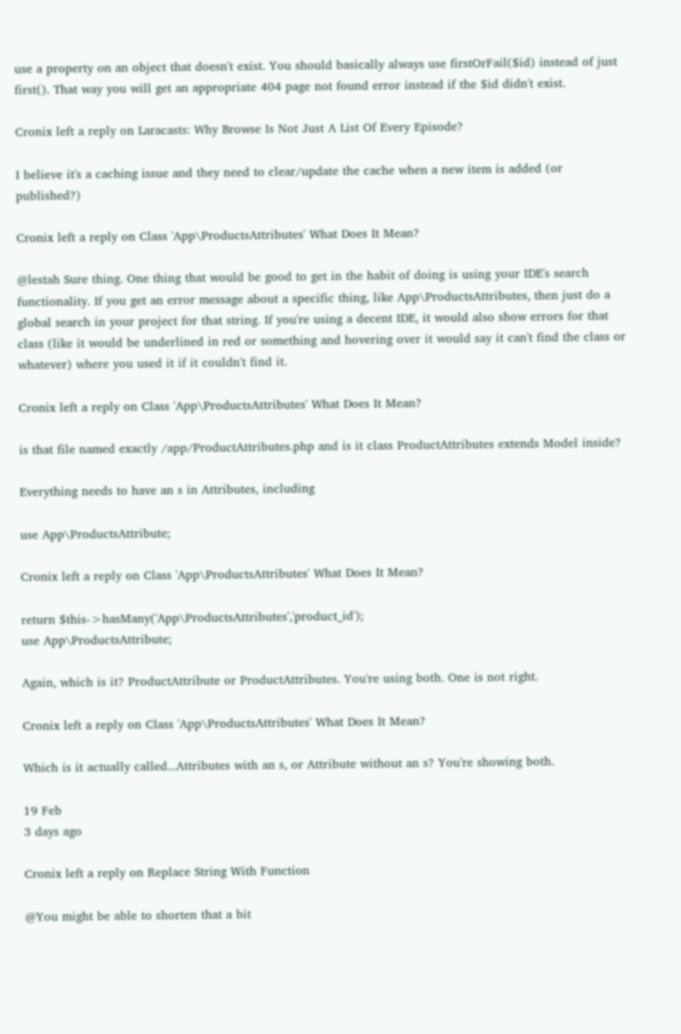use a property on an object that doesn't exist. You should basically always use firstOrFail($id) instead of just first(). That way you will get an appropriate 404 page not found error instead if the $id didn't exist.

Cronix left a reply on Laracasts: Why Browse Is Not Just A List Of Every Episode?

I believe it's a caching issue and they need to clear/update the cache when a new item is added (or published?)

Cronix left a reply on Class 'App\ProductsAttributes' What Does It Mean?

@lestah Sure thing. One thing that would be good to get in the habit of doing is using your IDE's search functionality. If you get an error message about a specific thing, like App\ProductsAttributes, then just do a global search in your project for that string. If you're using a decent IDE, it would also show errors for that class (like it would be underlined in red or something and hovering over it would say it can't find the class or whatever) where you used it if it couldn't find it.

Cronix left a reply on Class 'App\ProductsAttributes' What Does It Mean?

is that file named exactly /app/ProductAttributes.php and is it class ProductAttributes extends Model inside?

Everything needs to have an s in Attributes, including

use App\ProductsAttribute;

Cronix left a reply on Class 'App\ProductsAttributes' What Does It Mean?

return $this->hasMany('App\ProductsAttributes','product_id');
use App\ProductsAttribute;

Again, which is it? ProductAttribute or ProductAttributes. You're using both. One is not right.

Cronix left a reply on Class 'App\ProductsAttributes' What Does It Mean?

Which is it actually called...Attributes with an s, or Attribute without an s? You're showing both.

19 Feb
3 days ago

Cronix left a reply on Replace String With Function

@You might be able to shorten that a bit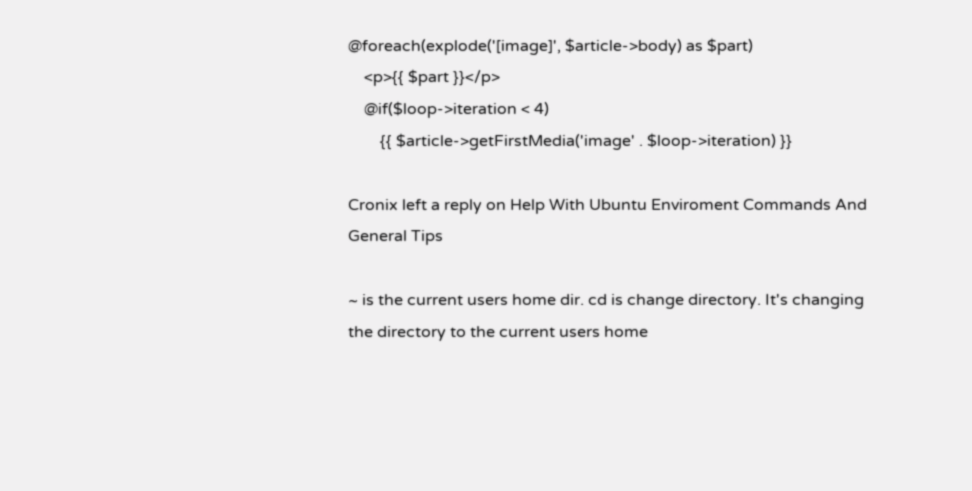@foreach(explode('[image]', $article->body) as $part)
    <p>{{ $part }}</p>
    @if($loop->iteration < 4)
        {{ $article->getFirstMedia('image' . $loop->iteration) }}

Cronix left a reply on Help With Ubuntu Enviroment Commands And General Tips

~ is the current users home dir. cd is change directory. It's changing the directory to the current users home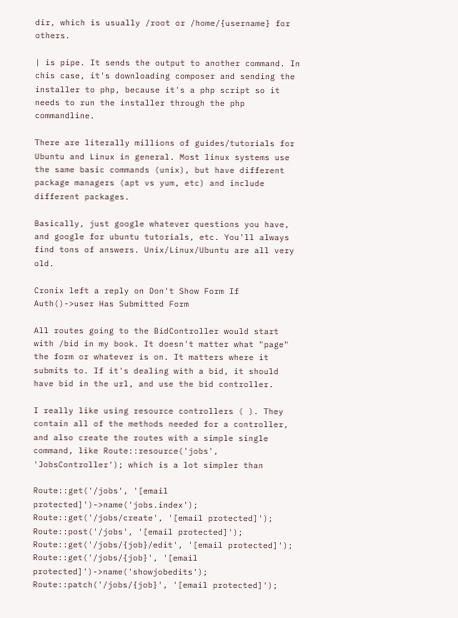dir, which is usually /root or /home/{username} for others.

| is pipe. It sends the output to another command. In chis case, it's downloading composer and sending the installer to php, because it's a php script so it needs to run the installer through the php commandline.

There are literally millions of guides/tutorials for Ubuntu and Linux in general. Most linux systems use the same basic commands (unix), but have different package managers (apt vs yum, etc) and include different packages.

Basically, just google whatever questions you have, and google for ubuntu tutorials, etc. You'll always find tons of answers. Unix/Linux/Ubuntu are all very old.

Cronix left a reply on Don't Show Form If Auth()->user Has Submitted Form

All routes going to the BidController would start with /bid in my book. It doesn't matter what "page" the form or whatever is on. It matters where it submits to. If it's dealing with a bid, it should have bid in the url, and use the bid controller.

I really like using resource controllers ( ). They contain all of the methods needed for a controller, and also create the routes with a simple single command, like Route::resource('jobs', 'JobsController'); which is a lot simpler than

Route::get('/jobs', '[email protected]')->name('jobs.index');
Route::get('/jobs/create', '[email protected]');
Route::post('/jobs', '[email protected]');
Route::get('/jobs/{job}/edit', '[email protected]');
Route::get('/jobs/{job}', '[email protected]')->name('showjobedits');
Route::patch('/jobs/{job}', '[email protected]');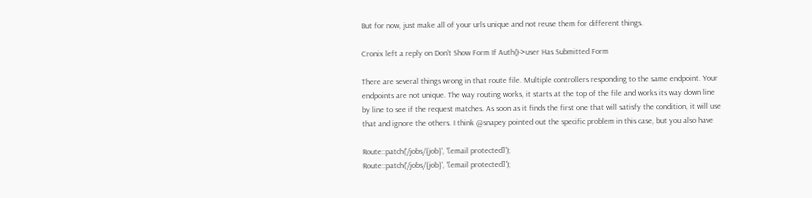But for now, just make all of your urls unique and not reuse them for different things.

Cronix left a reply on Don't Show Form If Auth()->user Has Submitted Form

There are several things wrong in that route file. Multiple controllers responding to the same endpoint. Your endpoints are not unique. The way routing works, it starts at the top of the file and works its way down line by line to see if the request matches. As soon as it finds the first one that will satisfy the condition, it will use that and ignore the others. I think @snapey pointed out the specific problem in this case, but you also have

Route::patch('/jobs/{job}', '[email protected]');
Route::patch('/jobs/{job}', '[email protected]');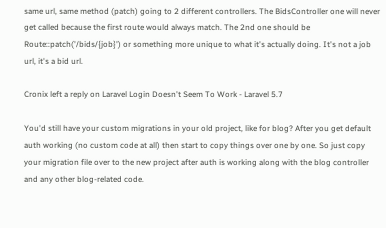same url, same method (patch) going to 2 different controllers. The BidsController one will never get called because the first route would always match. The 2nd one should be Route::patch('/bids/{job}') or something more unique to what it's actually doing. It's not a job url, it's a bid url.

Cronix left a reply on Laravel Login Doesn't Seem To Work - Laravel 5.7

You'd still have your custom migrations in your old project, like for blog? After you get default auth working (no custom code at all) then start to copy things over one by one. So just copy your migration file over to the new project after auth is working along with the blog controller and any other blog-related code.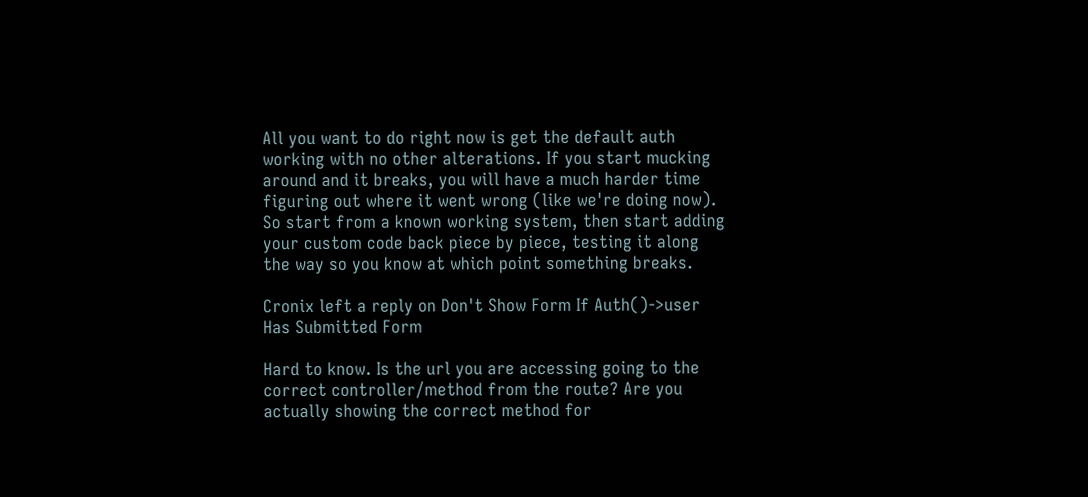All you want to do right now is get the default auth working with no other alterations. If you start mucking around and it breaks, you will have a much harder time figuring out where it went wrong (like we're doing now). So start from a known working system, then start adding your custom code back piece by piece, testing it along the way so you know at which point something breaks.

Cronix left a reply on Don't Show Form If Auth()->user Has Submitted Form

Hard to know. Is the url you are accessing going to the correct controller/method from the route? Are you actually showing the correct method for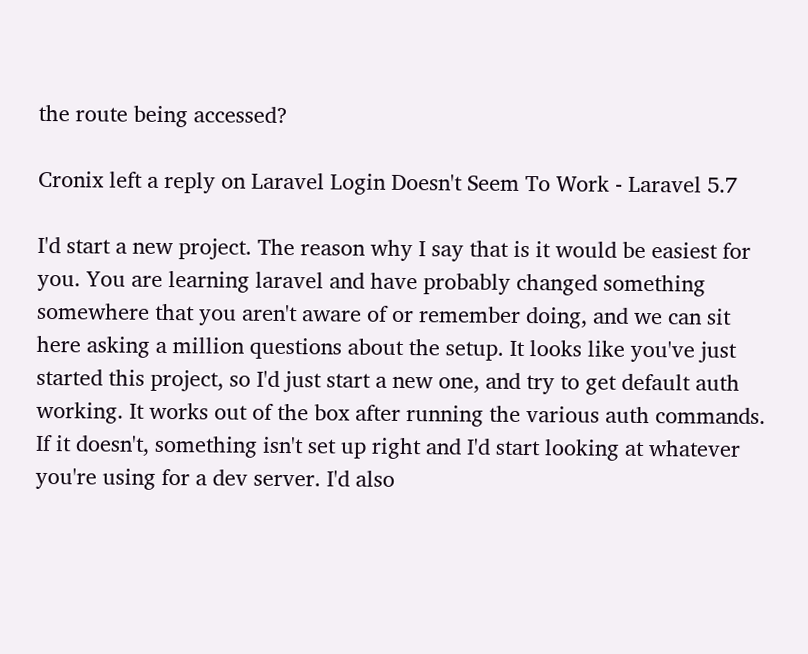the route being accessed?

Cronix left a reply on Laravel Login Doesn't Seem To Work - Laravel 5.7

I'd start a new project. The reason why I say that is it would be easiest for you. You are learning laravel and have probably changed something somewhere that you aren't aware of or remember doing, and we can sit here asking a million questions about the setup. It looks like you've just started this project, so I'd just start a new one, and try to get default auth working. It works out of the box after running the various auth commands. If it doesn't, something isn't set up right and I'd start looking at whatever you're using for a dev server. I'd also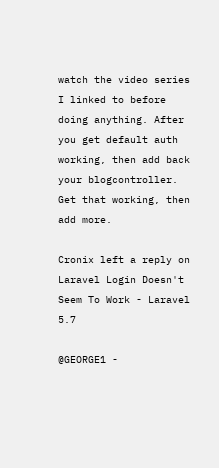watch the video series I linked to before doing anything. After you get default auth working, then add back your blogcontroller. Get that working, then add more.

Cronix left a reply on Laravel Login Doesn't Seem To Work - Laravel 5.7

@GEORGE1 -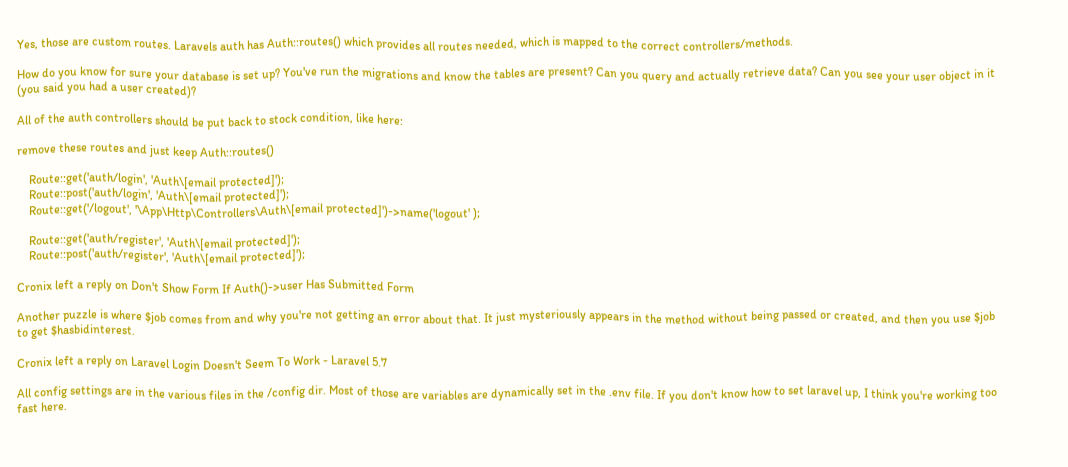Yes, those are custom routes. Laravels auth has Auth::routes() which provides all routes needed, which is mapped to the correct controllers/methods.

How do you know for sure your database is set up? You've run the migrations and know the tables are present? Can you query and actually retrieve data? Can you see your user object in it (you said you had a user created)?

All of the auth controllers should be put back to stock condition, like here:

remove these routes and just keep Auth::routes()

    Route::get('auth/login', 'Auth\[email protected]');
    Route::post('auth/login', 'Auth\[email protected]');
    Route::get('/logout', '\App\Http\Controllers\Auth\[email protected]')->name('logout' );

    Route::get('auth/register', 'Auth\[email protected]');
    Route::post('auth/register', 'Auth\[email protected]');

Cronix left a reply on Don't Show Form If Auth()->user Has Submitted Form

Another puzzle is where $job comes from and why you're not getting an error about that. It just mysteriously appears in the method without being passed or created, and then you use $job to get $hasbidinterest.

Cronix left a reply on Laravel Login Doesn't Seem To Work - Laravel 5.7

All config settings are in the various files in the /config dir. Most of those are variables are dynamically set in the .env file. If you don't know how to set laravel up, I think you're working too fast here.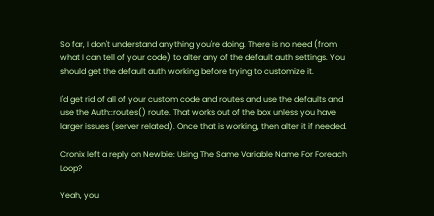So far, I don't understand anything you're doing. There is no need (from what I can tell of your code) to alter any of the default auth settings. You should get the default auth working before trying to customize it.

I'd get rid of all of your custom code and routes and use the defaults and use the Auth::routes() route. That works out of the box unless you have larger issues (server related). Once that is working, then alter it if needed.

Cronix left a reply on Newbie: Using The Same Variable Name For Foreach Loop?

Yeah, you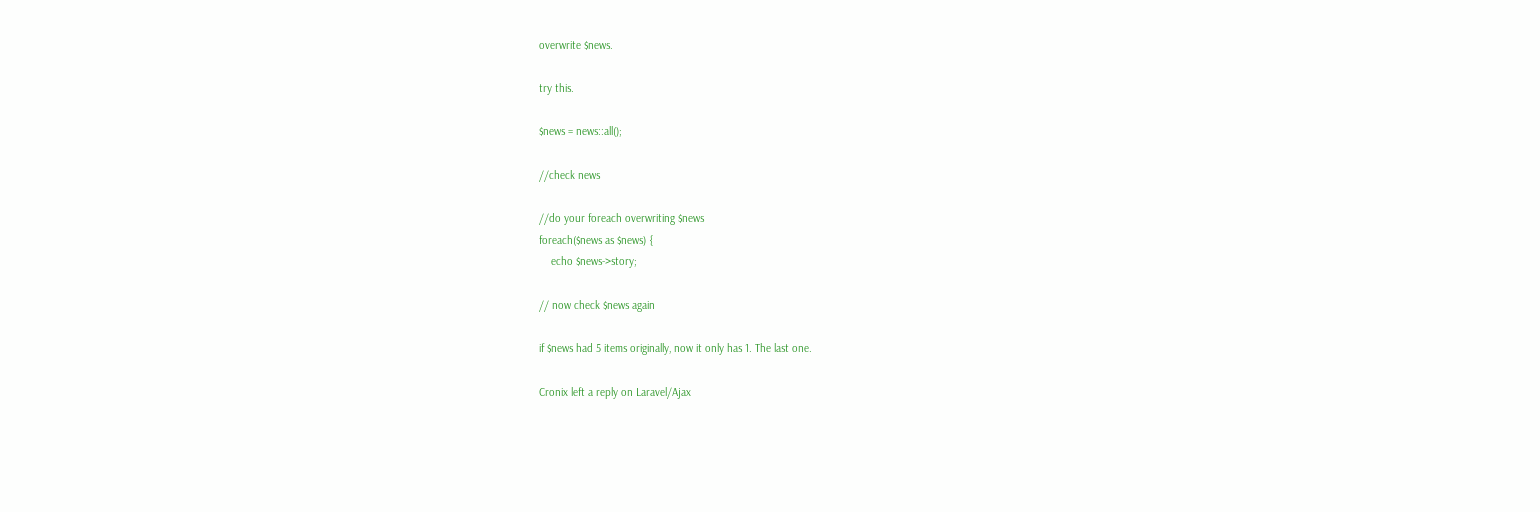overwrite $news.

try this.

$news = news::all();

//check news

//do your foreach overwriting $news
foreach($news as $news) {
    echo $news->story;

// now check $news again

if $news had 5 items originally, now it only has 1. The last one.

Cronix left a reply on Laravel/Ajax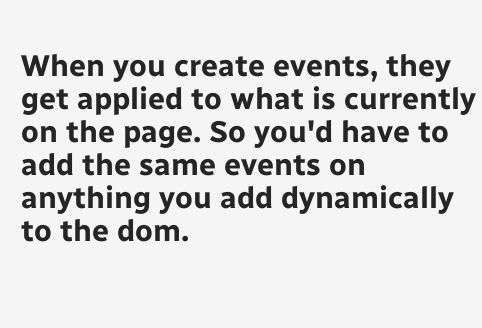When you create events, they get applied to what is currently on the page. So you'd have to add the same events on anything you add dynamically to the dom.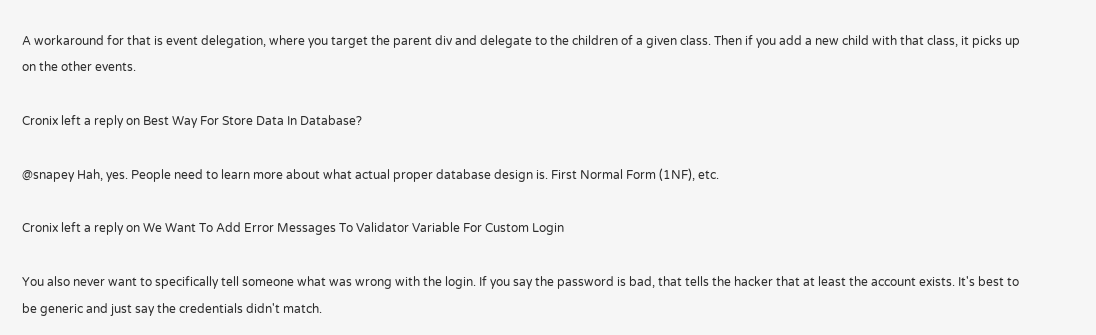A workaround for that is event delegation, where you target the parent div and delegate to the children of a given class. Then if you add a new child with that class, it picks up on the other events.

Cronix left a reply on Best Way For Store Data In Database?

@snapey Hah, yes. People need to learn more about what actual proper database design is. First Normal Form (1NF), etc.

Cronix left a reply on We Want To Add Error Messages To Validator Variable For Custom Login

You also never want to specifically tell someone what was wrong with the login. If you say the password is bad, that tells the hacker that at least the account exists. It's best to be generic and just say the credentials didn't match.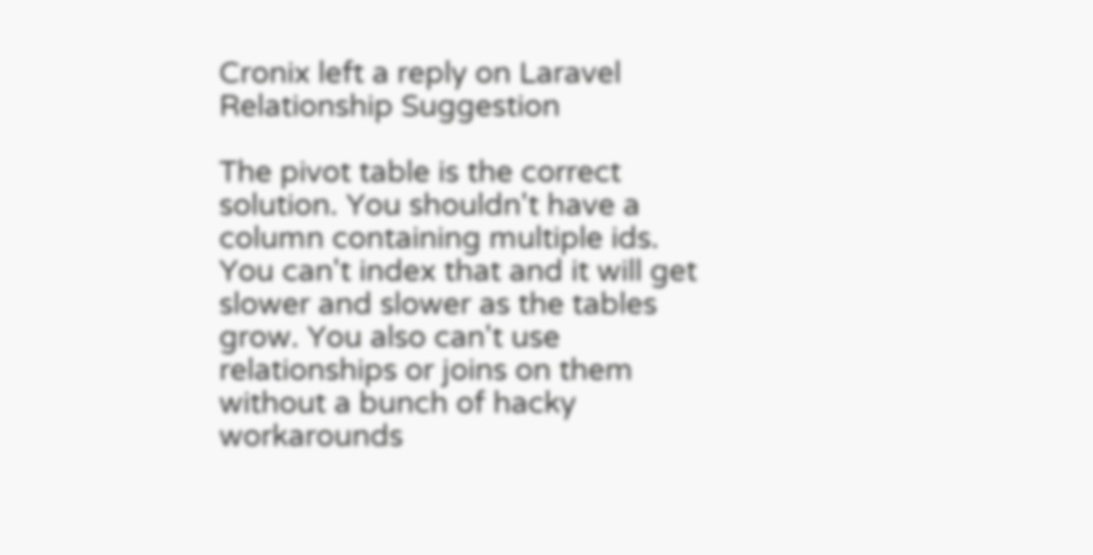Cronix left a reply on Laravel Relationship Suggestion

The pivot table is the correct solution. You shouldn't have a column containing multiple ids. You can't index that and it will get slower and slower as the tables grow. You also can't use relationships or joins on them without a bunch of hacky workarounds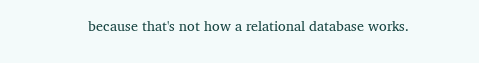because that's not how a relational database works.